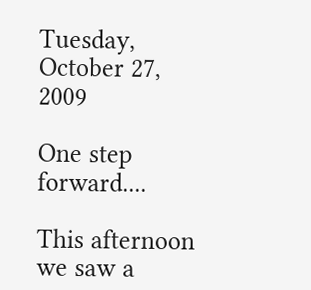Tuesday, October 27, 2009

One step forward....

This afternoon we saw a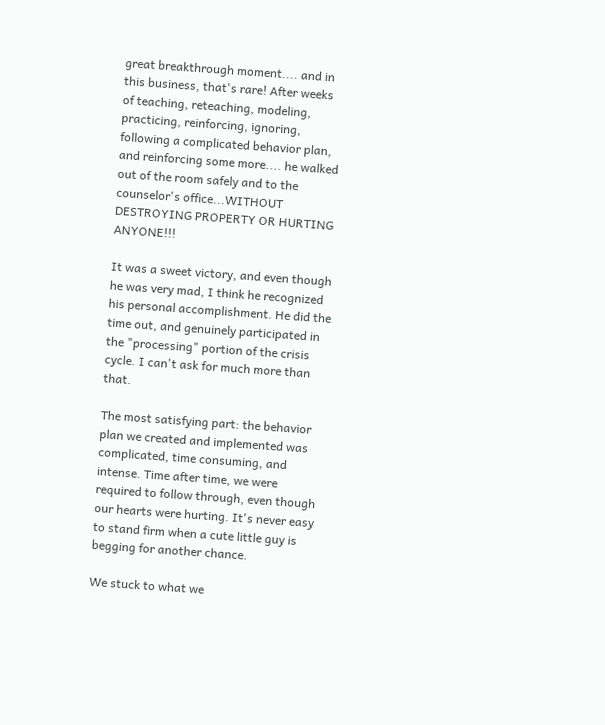great breakthrough moment.... and in this business, that's rare! After weeks of teaching, reteaching, modeling, practicing, reinforcing, ignoring, following a complicated behavior plan, and reinforcing some more.... he walked out of the room safely and to the counselor's office...WITHOUT DESTROYING PROPERTY OR HURTING ANYONE!!!

It was a sweet victory, and even though he was very mad, I think he recognized his personal accomplishment. He did the time out, and genuinely participated in the "processing" portion of the crisis cycle. I can't ask for much more than that.

The most satisfying part: the behavior plan we created and implemented was complicated, time consuming, and intense. Time after time, we were required to follow through, even though our hearts were hurting. It's never easy to stand firm when a cute little guy is begging for another chance.

We stuck to what we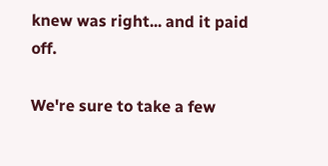knew was right... and it paid off.

We're sure to take a few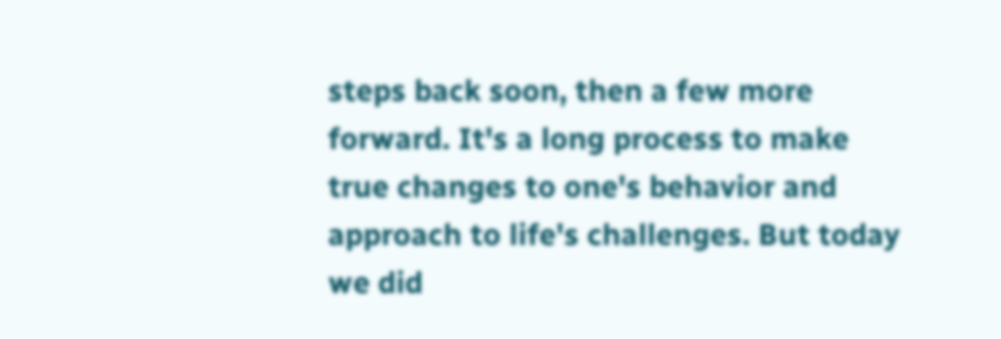steps back soon, then a few more forward. It's a long process to make true changes to one's behavior and approach to life's challenges. But today we did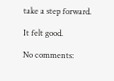take a step forward.

It felt good.

No comments: